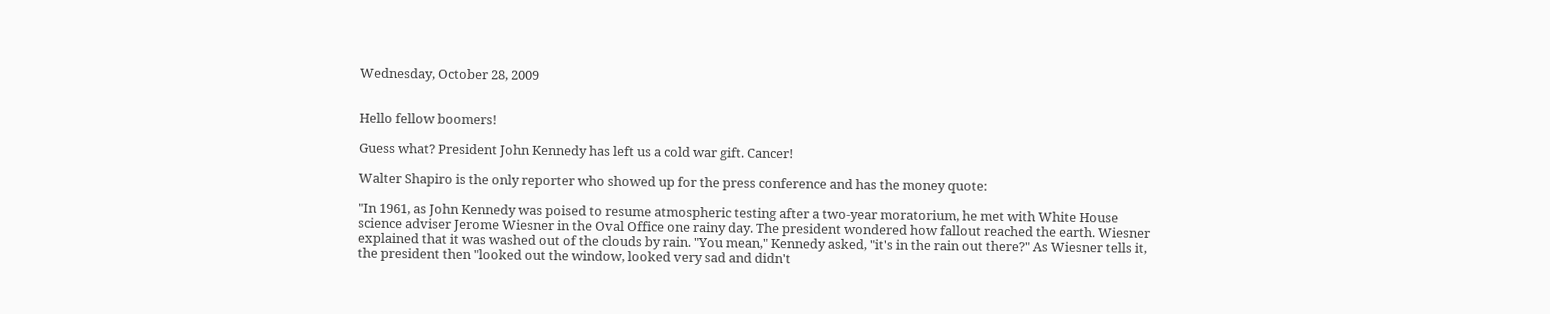Wednesday, October 28, 2009


Hello fellow boomers!

Guess what? President John Kennedy has left us a cold war gift. Cancer!

Walter Shapiro is the only reporter who showed up for the press conference and has the money quote:

"In 1961, as John Kennedy was poised to resume atmospheric testing after a two-year moratorium, he met with White House science adviser Jerome Wiesner in the Oval Office one rainy day. The president wondered how fallout reached the earth. Wiesner explained that it was washed out of the clouds by rain. "You mean," Kennedy asked, "it's in the rain out there?" As Wiesner tells it, the president then "looked out the window, looked very sad and didn't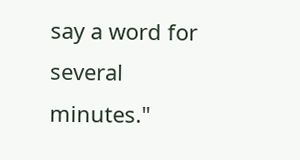say a word for several minutes."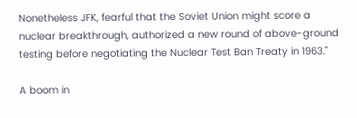Nonetheless JFK, fearful that the Soviet Union might score a nuclear breakthrough, authorized a new round of above-ground testing before negotiating the Nuclear Test Ban Treaty in 1963."

A boom in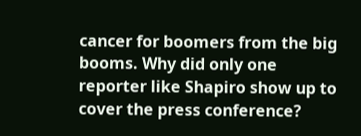cancer for boomers from the big booms. Why did only one reporter like Shapiro show up to cover the press conference?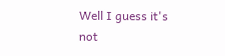Well I guess it's not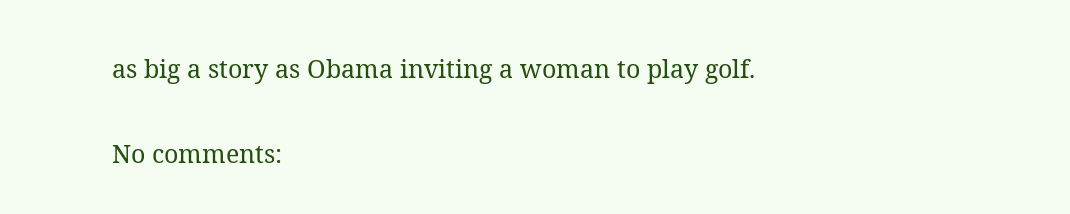as big a story as Obama inviting a woman to play golf.

No comments: